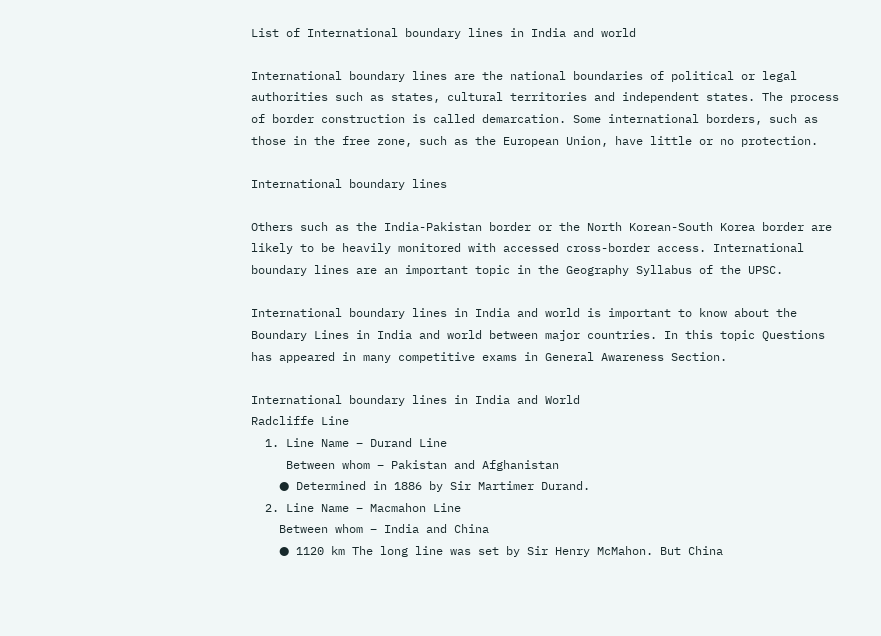List of International boundary lines in India and world

International boundary lines are the national boundaries of political or legal authorities such as states, cultural territories and independent states. The process of border construction is called demarcation. Some international borders, such as those in the free zone, such as the European Union, have little or no protection.

International boundary lines

Others such as the India-Pakistan border or the North Korean-South Korea border are likely to be heavily monitored with accessed cross-border access. International boundary lines are an important topic in the Geography Syllabus of the UPSC.

International boundary lines in India and world is important to know about the Boundary Lines in India and world between major countries. In this topic Questions has appeared in many competitive exams in General Awareness Section.

International boundary lines in India and World
Radcliffe Line
  1. Line Name – Durand Line
     Between whom – Pakistan and Afghanistan
    ● Determined in 1886 by Sir Martimer Durand.
  2. Line Name – Macmahon Line
    Between whom – India and China
    ● 1120 km The long line was set by Sir Henry McMahon. But China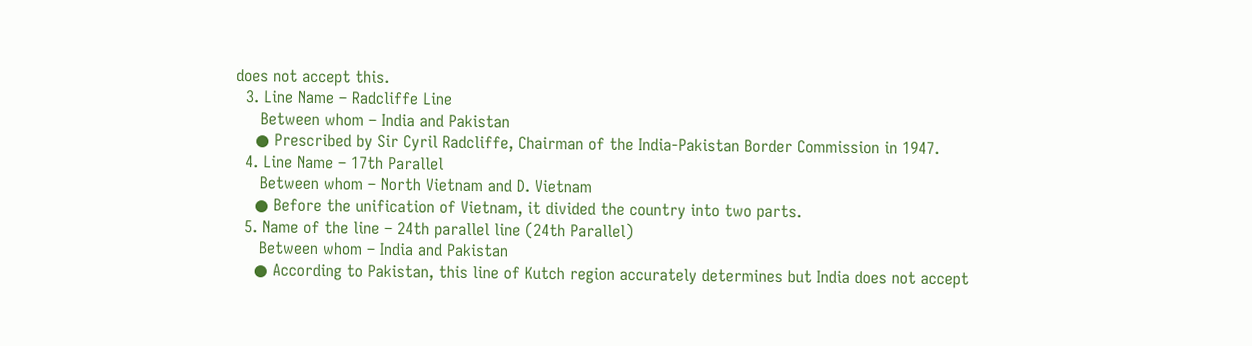does not accept this.
  3. Line Name – Radcliffe Line
     Between whom – India and Pakistan
    ● Prescribed by Sir Cyril Radcliffe, Chairman of the India-Pakistan Border Commission in 1947.
  4. Line Name – 17th Parallel
     Between whom – North Vietnam and D. Vietnam
    ● Before the unification of Vietnam, it divided the country into two parts.
  5. Name of the line – 24th parallel line (24th Parallel)
     Between whom – India and Pakistan
    ● According to Pakistan, this line of Kutch region accurately determines but India does not accept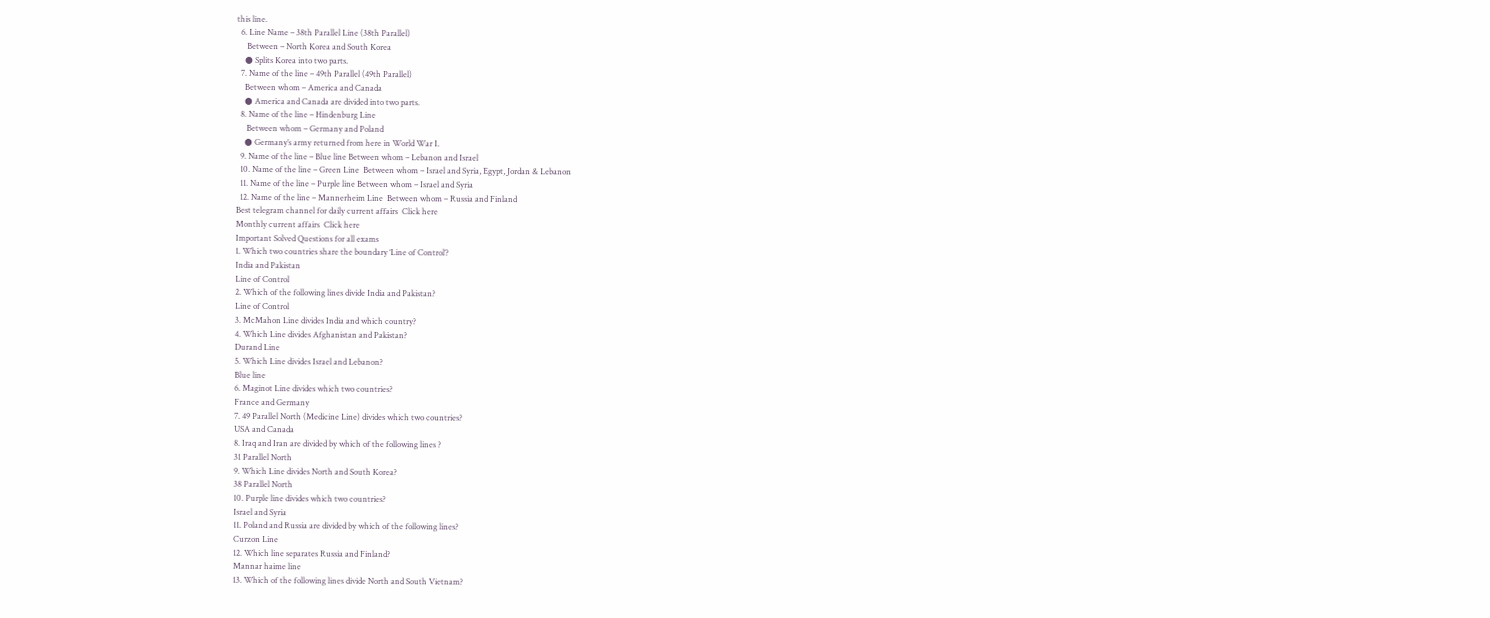this line.
  6. Line Name – 38th Parallel Line (38th Parallel)
     Between – North Korea and South Korea
    ● Splits Korea into two parts.
  7. Name of the line – 49th Parallel (49th Parallel)
    Between whom – America and Canada
    ● America and Canada are divided into two parts.
  8. Name of the line – Hindenburg Line
     Between whom – Germany and Poland
    ● Germany’s army returned from here in World War I.
  9. Name of the line – Blue line Between whom – Lebanon and Israel
  10. Name of the line – Green Line  Between whom – Israel and Syria, Egypt, Jordan & Lebanon
  11. Name of the line – Purple line Between whom – Israel and Syria
  12. Name of the line – Mannerheim Line  Between whom – Russia and Finland
Best telegram channel for daily current affairs  Click here
Monthly current affairs  Click here
Important Solved Questions for all exams
1. Which two countries share the boundary ‘Line of Control’?
India and Pakistan
Line of Control
2. Which of the following lines divide India and Pakistan?
Line of Control
3. McMahon Line divides India and which country?
4. Which Line divides Afghanistan and Pakistan?
Durand Line
5. Which Line divides Israel and Lebanon?
Blue line
6. Maginot Line divides which two countries?
France and Germany
7. 49 Parallel North (Medicine Line) divides which two countries?
USA and Canada
8. Iraq and Iran are divided by which of the following lines ?
31 Parallel North
9. Which Line divides North and South Korea?
38 Parallel North
10. Purple line divides which two countries?
Israel and Syria
11. Poland and Russia are divided by which of the following lines?
Curzon Line
12. Which line separates Russia and Finland?
Mannar haime line
13. Which of the following lines divide North and South Vietnam?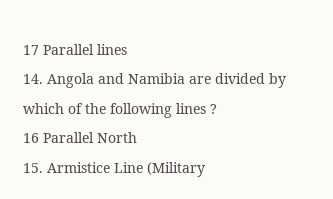17 Parallel lines
14. Angola and Namibia are divided by which of the following lines ?
16 Parallel North
15. Armistice Line (Military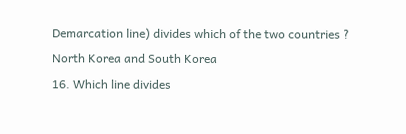Demarcation line) divides which of the two countries ?
North Korea and South Korea
16. Which line divides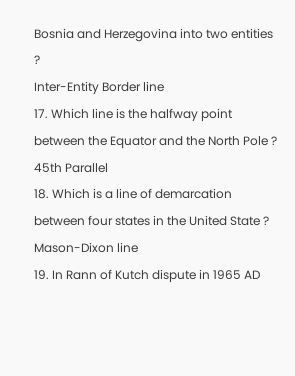Bosnia and Herzegovina into two entities ?
Inter-Entity Border line
17. Which line is the halfway point between the Equator and the North Pole ?
45th Parallel
18. Which is a line of demarcation between four states in the United State ?
Mason-Dixon line
19. In Rann of Kutch dispute in 1965 AD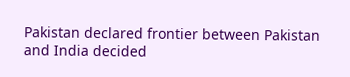Pakistan declared frontier between Pakistan and India decided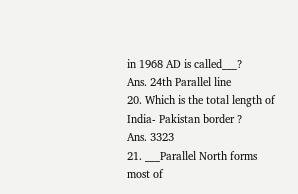in 1968 AD is called___?
Ans. 24th Parallel line
20. Which is the total length of India- Pakistan border ?
Ans. 3323
21. ___Parallel North forms most of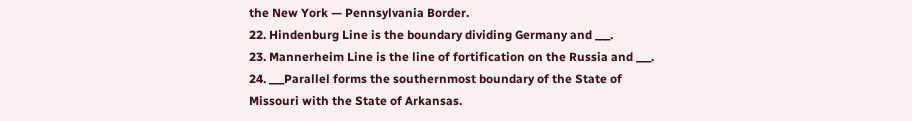the New York — Pennsylvania Border.
22. Hindenburg Line is the boundary dividing Germany and ___.
23. Mannerheim Line is the line of fortification on the Russia and ___.
24. ___Parallel forms the southernmost boundary of the State of Missouri with the State of Arkansas.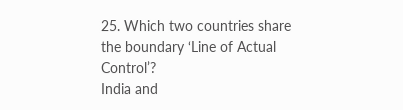25. Which two countries share the boundary ‘Line of Actual Control’?
India and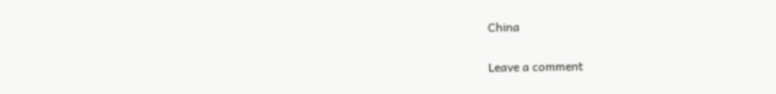China

Leave a comment